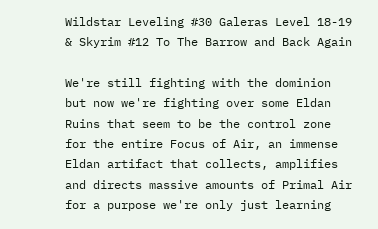Wildstar Leveling #30 Galeras Level 18-19 & Skyrim #12 To The Barrow and Back Again

We're still fighting with the dominion but now we're fighting over some Eldan Ruins that seem to be the control zone for the entire Focus of Air, an immense Eldan artifact that collects, amplifies and directs massive amounts of Primal Air for a purpose we're only just learning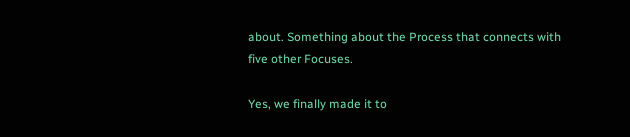about. Something about the Process that connects with five other Focuses.

Yes, we finally made it to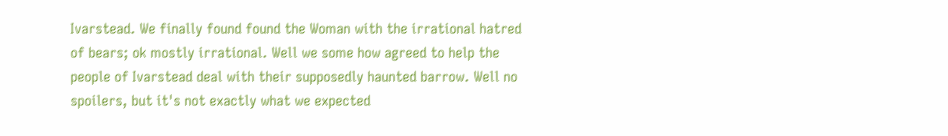Ivarstead. We finally found found the Woman with the irrational hatred of bears; ok mostly irrational. Well we some how agreed to help the people of Ivarstead deal with their supposedly haunted barrow. Well no spoilers, but it's not exactly what we expected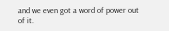and we even got a word of power out of it.